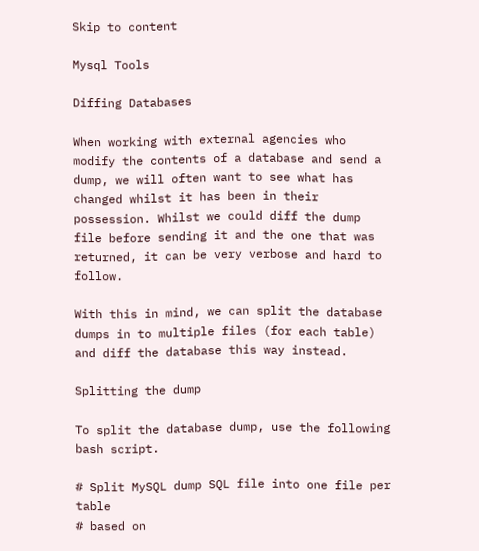Skip to content

Mysql Tools

Diffing Databases

When working with external agencies who modify the contents of a database and send a dump, we will often want to see what has changed whilst it has been in their possession. Whilst we could diff the dump file before sending it and the one that was returned, it can be very verbose and hard to follow.

With this in mind, we can split the database dumps in to multiple files (for each table) and diff the database this way instead.

Splitting the dump

To split the database dump, use the following bash script.

# Split MySQL dump SQL file into one file per table
# based on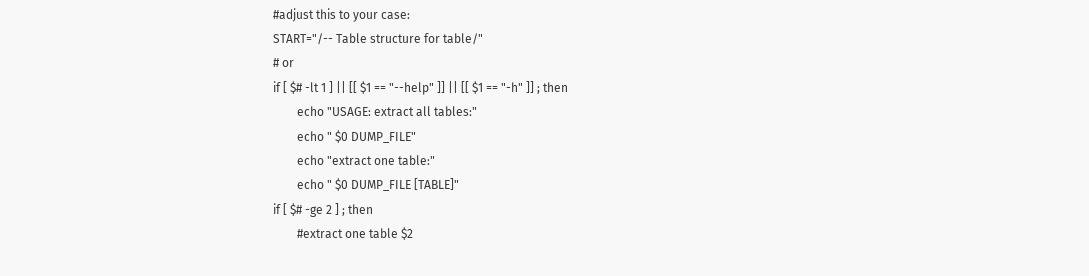#adjust this to your case:
START="/-- Table structure for table/"
# or
if [ $# -lt 1 ] || [[ $1 == "--help" ]] || [[ $1 == "-h" ]] ; then
        echo "USAGE: extract all tables:"
        echo " $0 DUMP_FILE"
        echo "extract one table:"
        echo " $0 DUMP_FILE [TABLE]"
if [ $# -ge 2 ] ; then
        #extract one table $2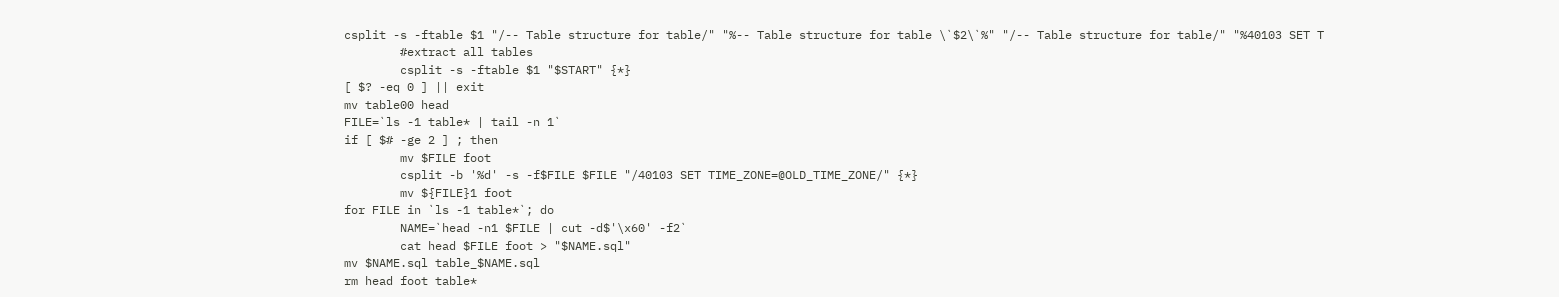csplit -s -ftable $1 "/-- Table structure for table/" "%-- Table structure for table \`$2\`%" "/-- Table structure for table/" "%40103 SET T
        #extract all tables
        csplit -s -ftable $1 "$START" {*}
[ $? -eq 0 ] || exit
mv table00 head
FILE=`ls -1 table* | tail -n 1`
if [ $# -ge 2 ] ; then
        mv $FILE foot
        csplit -b '%d' -s -f$FILE $FILE "/40103 SET TIME_ZONE=@OLD_TIME_ZONE/" {*}
        mv ${FILE}1 foot
for FILE in `ls -1 table*`; do
        NAME=`head -n1 $FILE | cut -d$'\x60' -f2`
        cat head $FILE foot > "$NAME.sql"
mv $NAME.sql table_$NAME.sql
rm head foot table*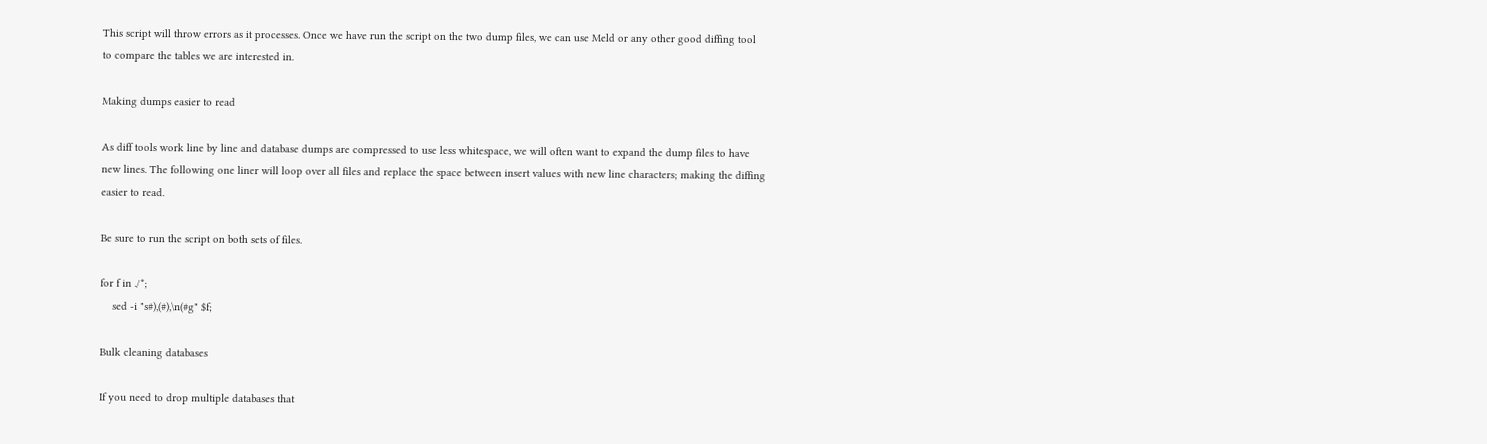This script will throw errors as it processes. Once we have run the script on the two dump files, we can use Meld or any other good diffing tool to compare the tables we are interested in.

Making dumps easier to read

As diff tools work line by line and database dumps are compressed to use less whitespace, we will often want to expand the dump files to have new lines. The following one liner will loop over all files and replace the space between insert values with new line characters; making the diffing easier to read.

Be sure to run the script on both sets of files.

for f in ./*;
    sed -i "s#),(#),\n(#g" $f;

Bulk cleaning databases

If you need to drop multiple databases that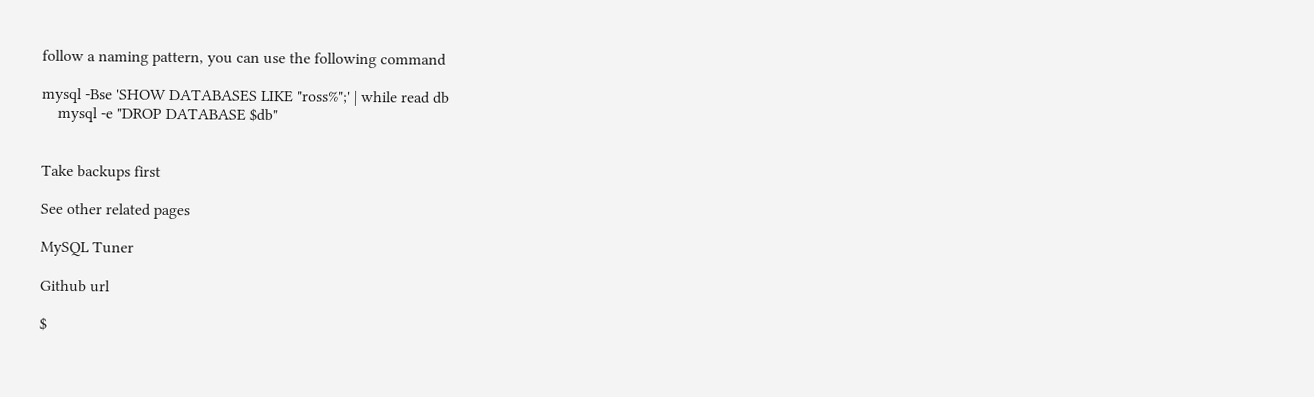follow a naming pattern, you can use the following command

mysql -Bse 'SHOW DATABASES LIKE "ross%";' | while read db
    mysql -e "DROP DATABASE $db"


Take backups first

See other related pages

MySQL Tuner

Github url

$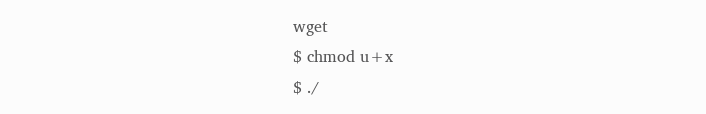wget
$ chmod u+x
$ ./